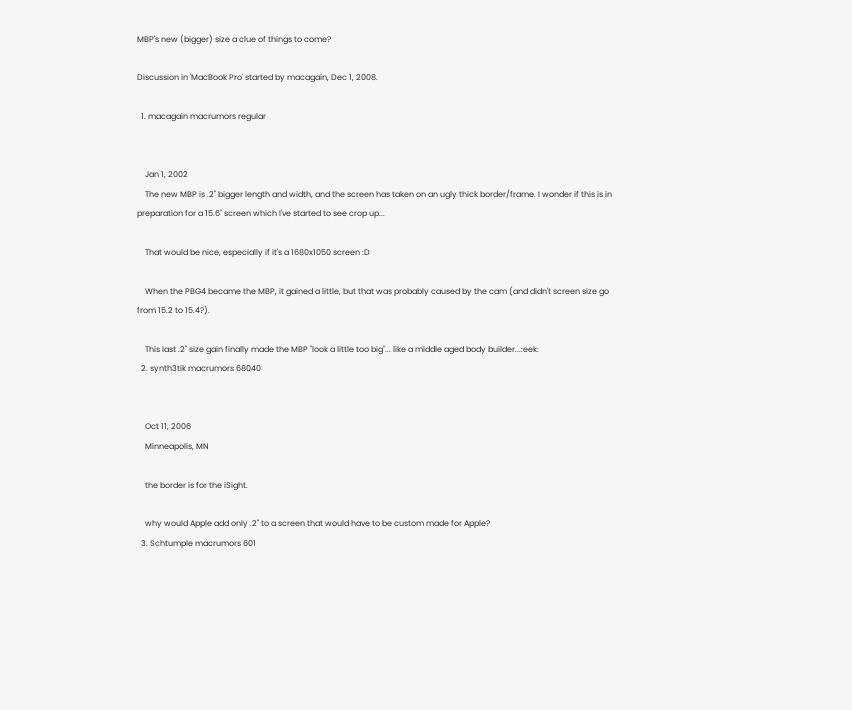MBP's new (bigger) size a clue of things to come?

Discussion in 'MacBook Pro' started by macagain, Dec 1, 2008.

  1. macagain macrumors regular


    Jan 1, 2002
    The new MBP is .2" bigger length and width, and the screen has taken on an ugly thick border/frame. I wonder if this is in preparation for a 15.6" screen which I've started to see crop up...

    That would be nice, especially if it's a 1680x1050 screen :D

    When the PBG4 became the MBP, it gained a little, but that was probably caused by the cam (and didn't screen size go from 15.2 to 15.4?).

    This last .2" size gain finally made the MBP "look a little too big"... like a middle aged body builder...:eek:
  2. synth3tik macrumors 68040


    Oct 11, 2006
    Minneapolis, MN

    the border is for the iSight.

    why would Apple add only .2" to a screen that would have to be custom made for Apple?
  3. Schtumple macrumors 601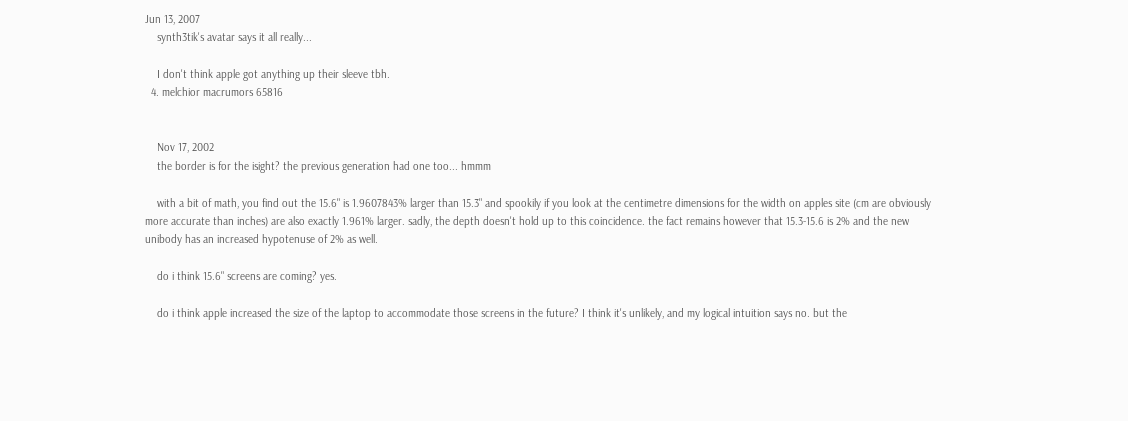Jun 13, 2007
    synth3tik's avatar says it all really...

    I don't think apple got anything up their sleeve tbh.
  4. melchior macrumors 65816


    Nov 17, 2002
    the border is for the isight? the previous generation had one too... hmmm

    with a bit of math, you find out the 15.6" is 1.9607843% larger than 15.3" and spookily if you look at the centimetre dimensions for the width on apples site (cm are obviously more accurate than inches) are also exactly 1.961% larger. sadly, the depth doesn't hold up to this coincidence. the fact remains however that 15.3-15.6 is 2% and the new unibody has an increased hypotenuse of 2% as well.

    do i think 15.6" screens are coming? yes.

    do i think apple increased the size of the laptop to accommodate those screens in the future? I think it's unlikely, and my logical intuition says no. but the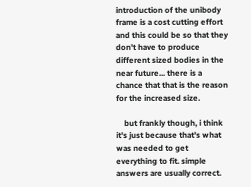introduction of the unibody frame is a cost cutting effort and this could be so that they don't have to produce different sized bodies in the near future... there is a chance that that is the reason for the increased size.

    but frankly though, i think it's just because that's what was needed to get everything to fit. simple answers are usually correct.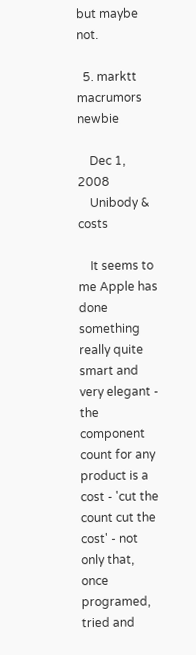but maybe not.

  5. marktt macrumors newbie

    Dec 1, 2008
    Unibody & costs

    It seems to me Apple has done something really quite smart and very elegant - the component count for any product is a cost - 'cut the count cut the cost' - not only that, once programed, tried and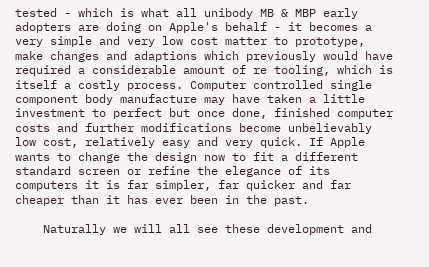tested - which is what all unibody MB & MBP early adopters are doing on Apple's behalf - it becomes a very simple and very low cost matter to prototype, make changes and adaptions which previously would have required a considerable amount of re tooling, which is itself a costly process. Computer controlled single component body manufacture may have taken a little investment to perfect but once done, finished computer costs and further modifications become unbelievably low cost, relatively easy and very quick. If Apple wants to change the design now to fit a different standard screen or refine the elegance of its computers it is far simpler, far quicker and far cheaper than it has ever been in the past.

    Naturally we will all see these development and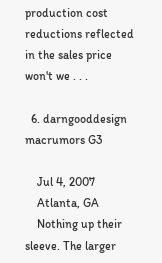production cost reductions reflected in the sales price won't we . . .

  6. darngooddesign macrumors G3

    Jul 4, 2007
    Atlanta, GA
    Nothing up their sleeve. The larger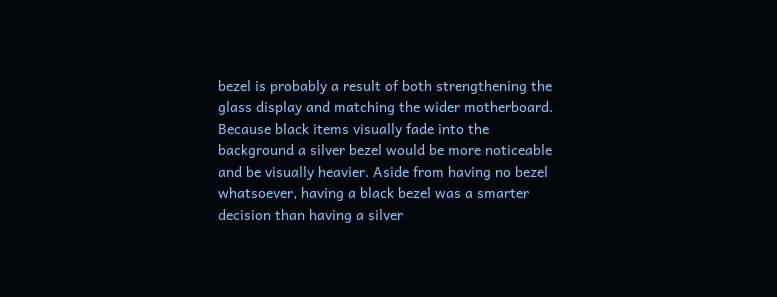bezel is probably a result of both strengthening the glass display and matching the wider motherboard. Because black items visually fade into the background a silver bezel would be more noticeable and be visually heavier. Aside from having no bezel whatsoever, having a black bezel was a smarter decision than having a silver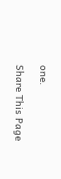one.

Share This Page